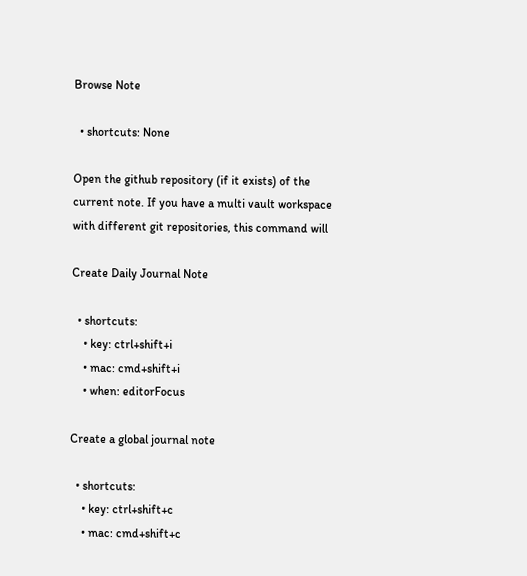Browse Note

  • shortcuts: None

Open the github repository (if it exists) of the current note. If you have a multi vault workspace with different git repositories, this command will

Create Daily Journal Note

  • shortcuts:
    • key: ctrl+shift+i
    • mac: cmd+shift+i
    • when: editorFocus

Create a global journal note

  • shortcuts:
    • key: ctrl+shift+c
    • mac: cmd+shift+c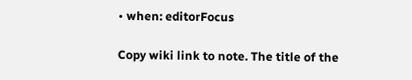• when: editorFocus

Copy wiki link to note. The title of the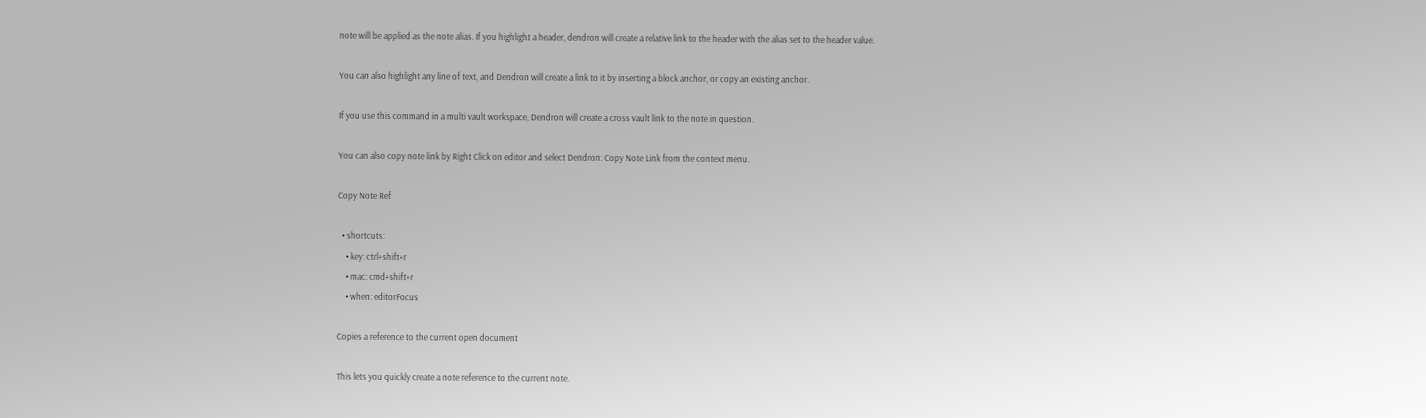note will be applied as the note alias. If you highlight a header, dendron will create a relative link to the header with the alias set to the header value.

You can also highlight any line of text, and Dendron will create a link to it by inserting a block anchor, or copy an existing anchor.

If you use this command in a multi vault workspace, Dendron will create a cross vault link to the note in question.

You can also copy note link by Right Click on editor and select Dendron: Copy Note Link from the context menu.

Copy Note Ref

  • shortcuts:
    • key: ctrl+shift+r
    • mac: cmd+shift+r
    • when: editorFocus

Copies a reference to the current open document

This lets you quickly create a note reference to the current note.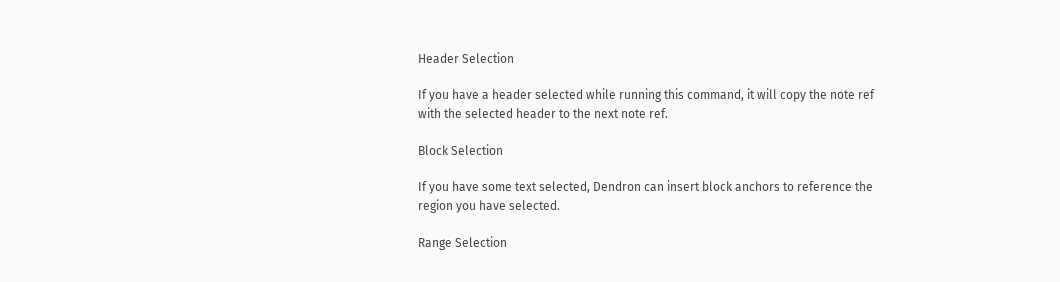Header Selection

If you have a header selected while running this command, it will copy the note ref with the selected header to the next note ref.

Block Selection

If you have some text selected, Dendron can insert block anchors to reference the region you have selected.

Range Selection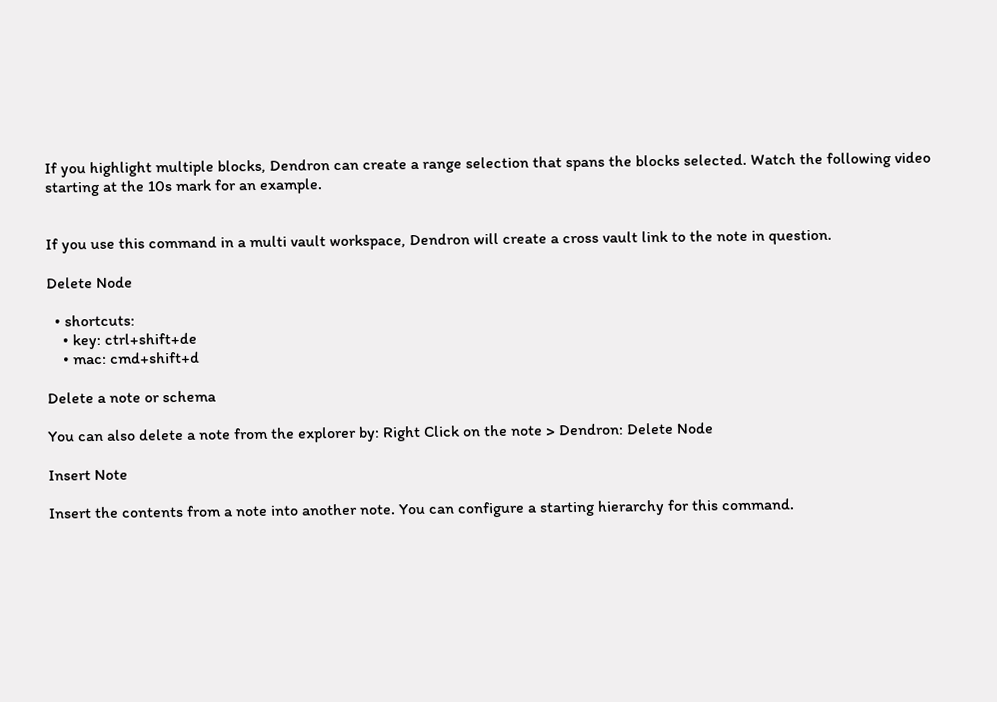If you highlight multiple blocks, Dendron can create a range selection that spans the blocks selected. Watch the following video starting at the 10s mark for an example.


If you use this command in a multi vault workspace, Dendron will create a cross vault link to the note in question.

Delete Node

  • shortcuts:
    • key: ctrl+shift+de
    • mac: cmd+shift+d

Delete a note or schema

You can also delete a note from the explorer by: Right Click on the note > Dendron: Delete Node

Insert Note

Insert the contents from a note into another note. You can configure a starting hierarchy for this command.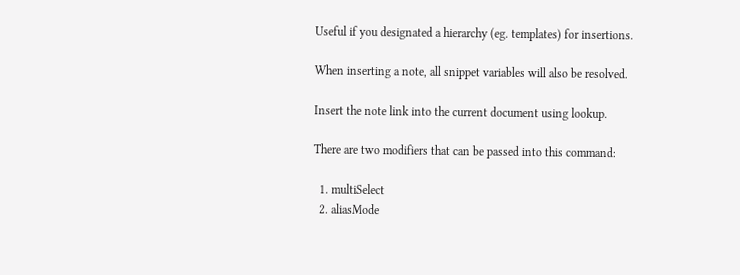Useful if you designated a hierarchy (eg. templates) for insertions.

When inserting a note, all snippet variables will also be resolved.

Insert the note link into the current document using lookup.

There are two modifiers that can be passed into this command:

  1. multiSelect
  2. aliasMode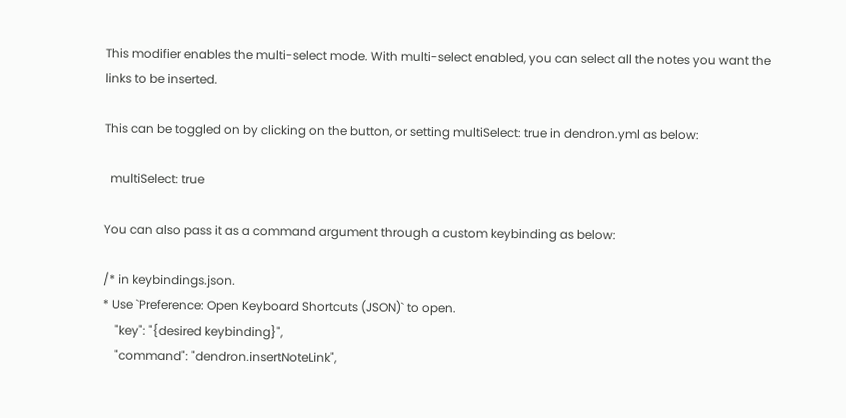This modifier enables the multi-select mode. With multi-select enabled, you can select all the notes you want the links to be inserted.

This can be toggled on by clicking on the button, or setting multiSelect: true in dendron.yml as below:

  multiSelect: true

You can also pass it as a command argument through a custom keybinding as below:

/* in keybindings.json.
* Use `Preference: Open Keyboard Shortcuts (JSON)` to open.
    "key": "{desired keybinding}",
    "command": "dendron.insertNoteLink",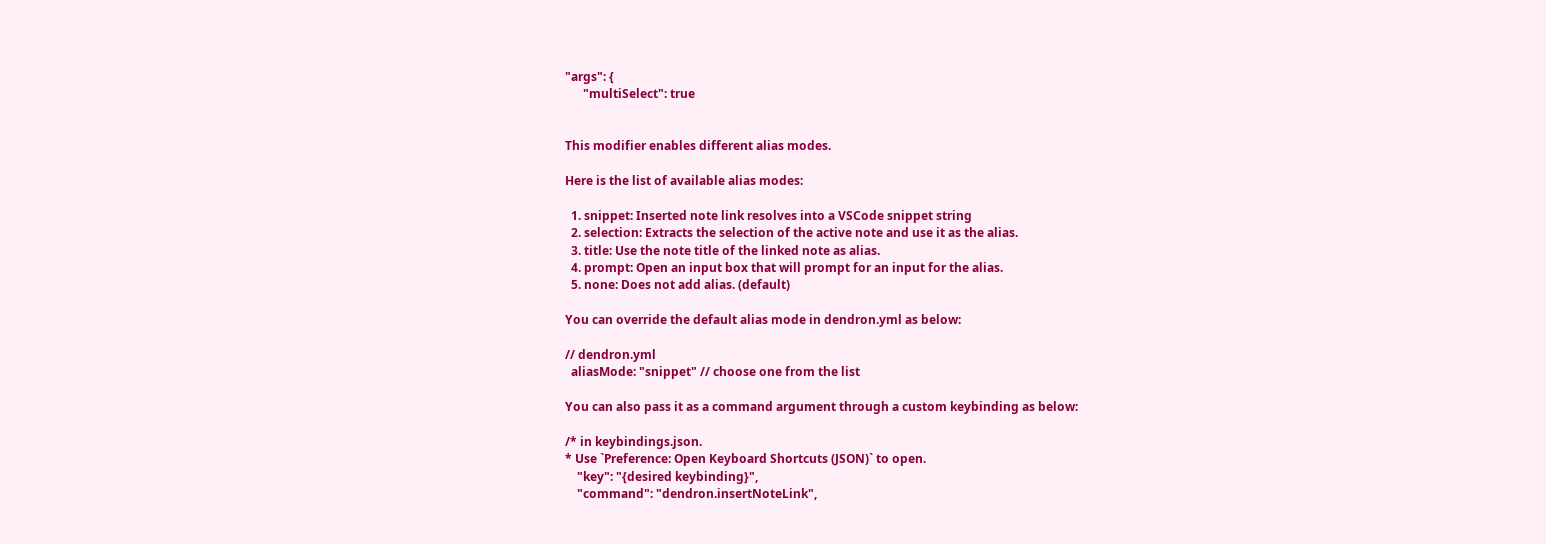"args": {
      "multiSelect": true


This modifier enables different alias modes.

Here is the list of available alias modes:

  1. snippet: Inserted note link resolves into a VSCode snippet string
  2. selection: Extracts the selection of the active note and use it as the alias.
  3. title: Use the note title of the linked note as alias.
  4. prompt: Open an input box that will prompt for an input for the alias.
  5. none: Does not add alias. (default)

You can override the default alias mode in dendron.yml as below:

// dendron.yml
  aliasMode: "snippet" // choose one from the list

You can also pass it as a command argument through a custom keybinding as below:

/* in keybindings.json.
* Use `Preference: Open Keyboard Shortcuts (JSON)` to open.
    "key": "{desired keybinding}",
    "command": "dendron.insertNoteLink",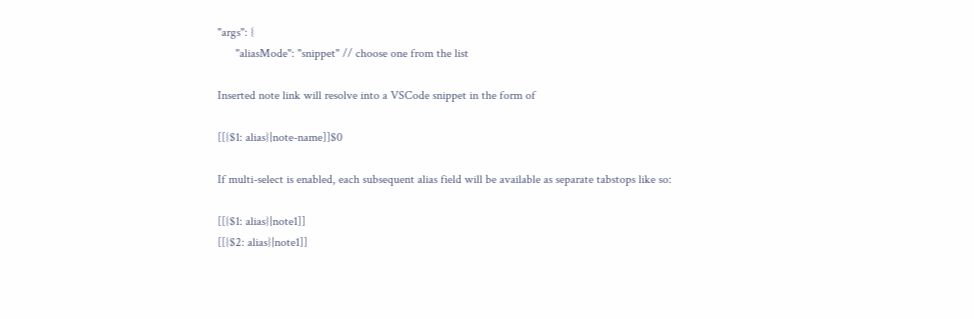"args": {
      "aliasMode": "snippet" // choose one from the list

Inserted note link will resolve into a VSCode snippet in the form of

[[{$1: alias}|note-name]]$0

If multi-select is enabled, each subsequent alias field will be available as separate tabstops like so:

[[{$1: alias}|note1]]
[[{$2: alias}|note1]]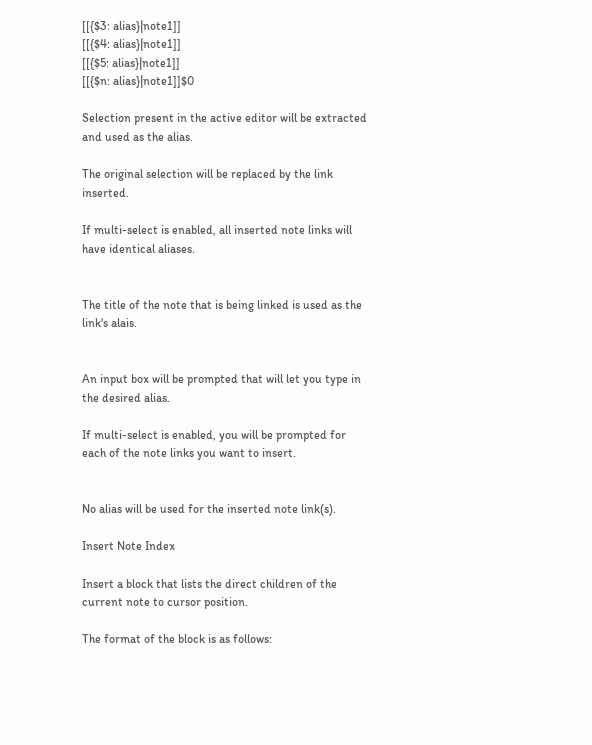[[{$3: alias}|note1]]
[[{$4: alias}|note1]]
[[{$5: alias}|note1]]
[[{$n: alias}|note1]]$0

Selection present in the active editor will be extracted and used as the alias.

The original selection will be replaced by the link inserted.

If multi-select is enabled, all inserted note links will have identical aliases.


The title of the note that is being linked is used as the link's alais.


An input box will be prompted that will let you type in the desired alias.

If multi-select is enabled, you will be prompted for each of the note links you want to insert.


No alias will be used for the inserted note link(s).

Insert Note Index

Insert a block that lists the direct children of the current note to cursor position.

The format of the block is as follows: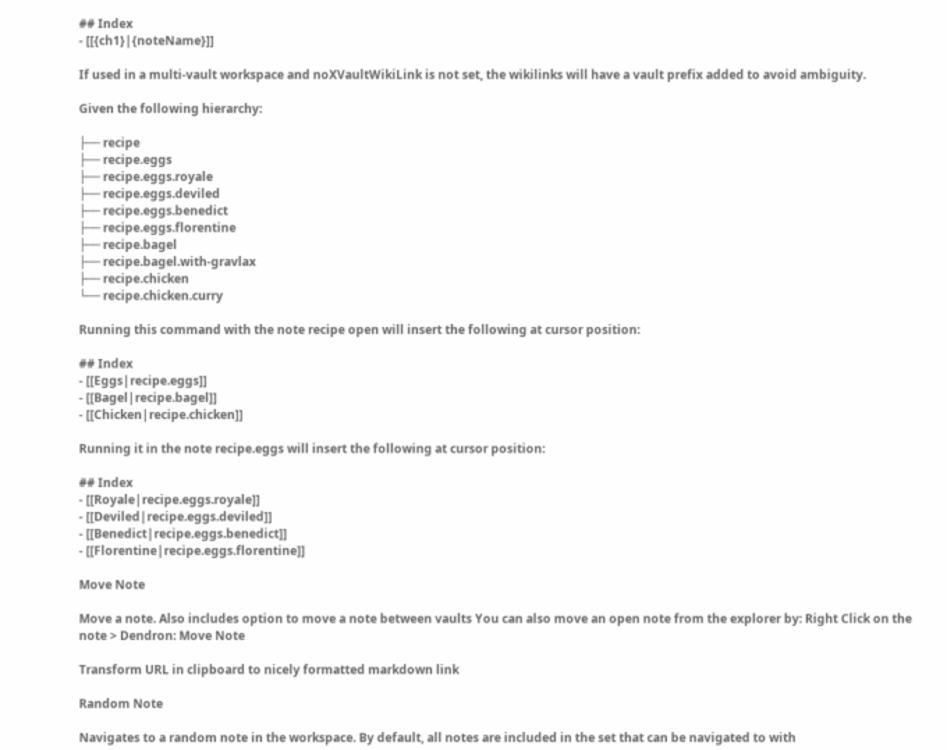## Index
- [[{ch1}|{noteName}]]

If used in a multi-vault workspace and noXVaultWikiLink is not set, the wikilinks will have a vault prefix added to avoid ambiguity.

Given the following hierarchy:

├── recipe
├── recipe.eggs
├── recipe.eggs.royale
├── recipe.eggs.deviled
├── recipe.eggs.benedict
├── recipe.eggs.florentine
├── recipe.bagel
├── recipe.bagel.with-gravlax
├── recipe.chicken
└── recipe.chicken.curry

Running this command with the note recipe open will insert the following at cursor position:

## Index
- [[Eggs|recipe.eggs]]
- [[Bagel|recipe.bagel]]
- [[Chicken|recipe.chicken]]

Running it in the note recipe.eggs will insert the following at cursor position:

## Index
- [[Royale|recipe.eggs.royale]]
- [[Deviled|recipe.eggs.deviled]]
- [[Benedict|recipe.eggs.benedict]]
- [[Florentine|recipe.eggs.florentine]]

Move Note

Move a note. Also includes option to move a note between vaults You can also move an open note from the explorer by: Right Click on the note > Dendron: Move Note

Transform URL in clipboard to nicely formatted markdown link

Random Note

Navigates to a random note in the workspace. By default, all notes are included in the set that can be navigated to with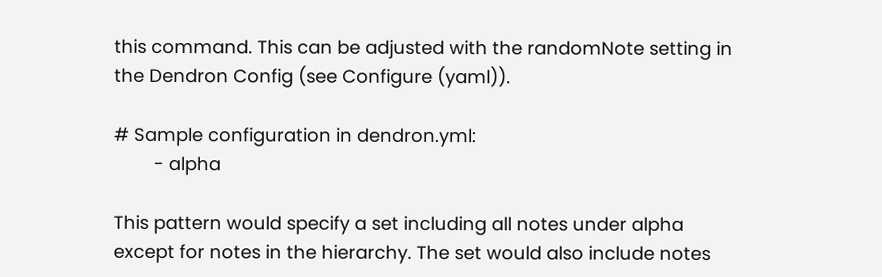this command. This can be adjusted with the randomNote setting in the Dendron Config (see Configure (yaml)).

# Sample configuration in dendron.yml:
        - alpha

This pattern would specify a set including all notes under alpha except for notes in the hierarchy. The set would also include notes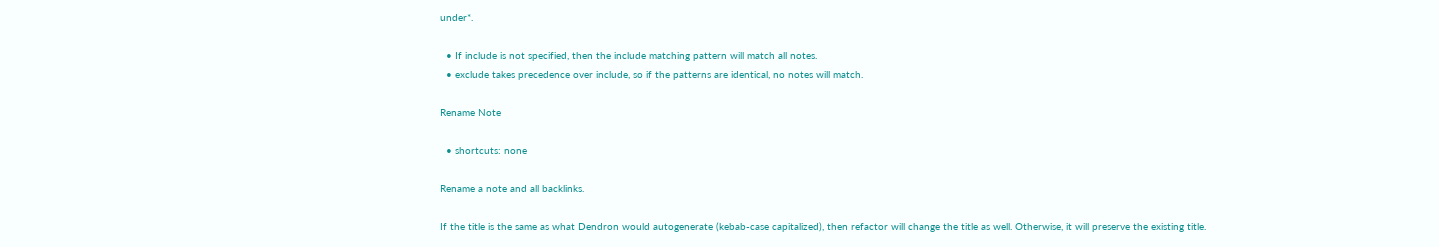under*.

  • If include is not specified, then the include matching pattern will match all notes.
  • exclude takes precedence over include, so if the patterns are identical, no notes will match.

Rename Note

  • shortcuts: none

Rename a note and all backlinks.

If the title is the same as what Dendron would autogenerate (kebab-case capitalized), then refactor will change the title as well. Otherwise, it will preserve the existing title.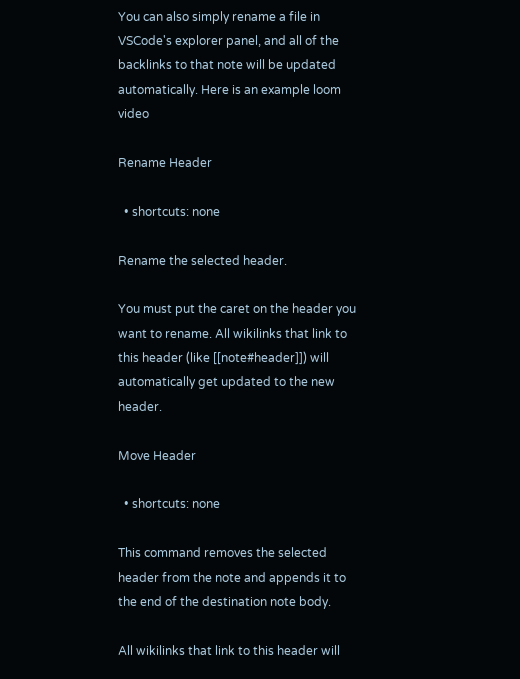You can also simply rename a file in VSCode's explorer panel, and all of the backlinks to that note will be updated automatically. Here is an example loom video

Rename Header

  • shortcuts: none

Rename the selected header.

You must put the caret on the header you want to rename. All wikilinks that link to this header (like [[note#header]]) will automatically get updated to the new header.

Move Header

  • shortcuts: none

This command removes the selected header from the note and appends it to the end of the destination note body.

All wikilinks that link to this header will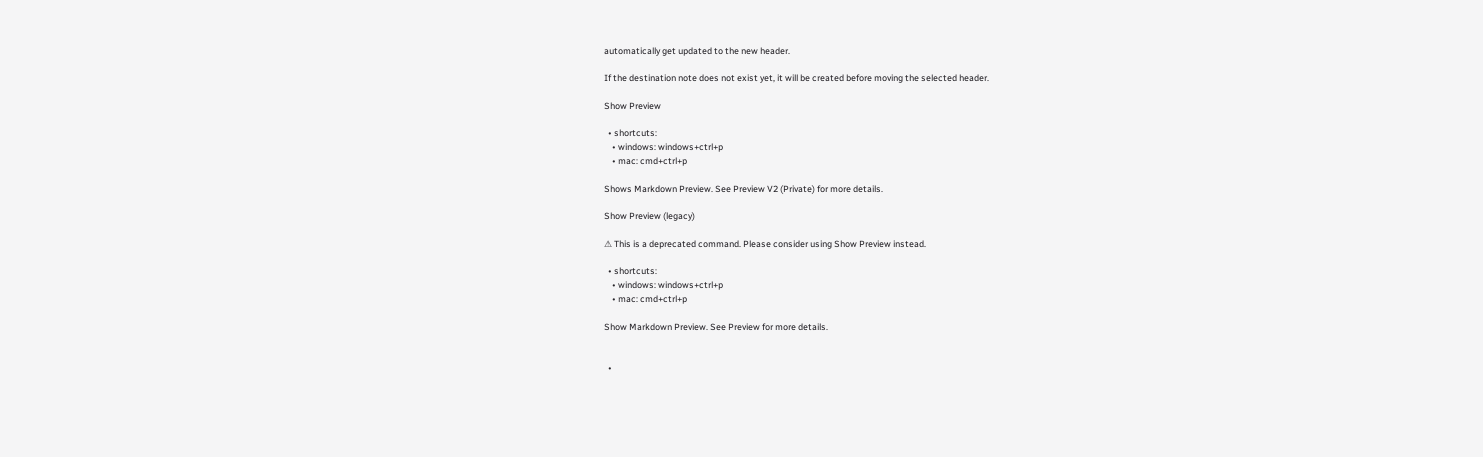automatically get updated to the new header.

If the destination note does not exist yet, it will be created before moving the selected header.

Show Preview

  • shortcuts:
    • windows: windows+ctrl+p
    • mac: cmd+ctrl+p

Shows Markdown Preview. See Preview V2 (Private) for more details.

Show Preview (legacy)

⚠ This is a deprecated command. Please consider using Show Preview instead.

  • shortcuts:
    • windows: windows+ctrl+p
    • mac: cmd+ctrl+p

Show Markdown Preview. See Preview for more details.


  •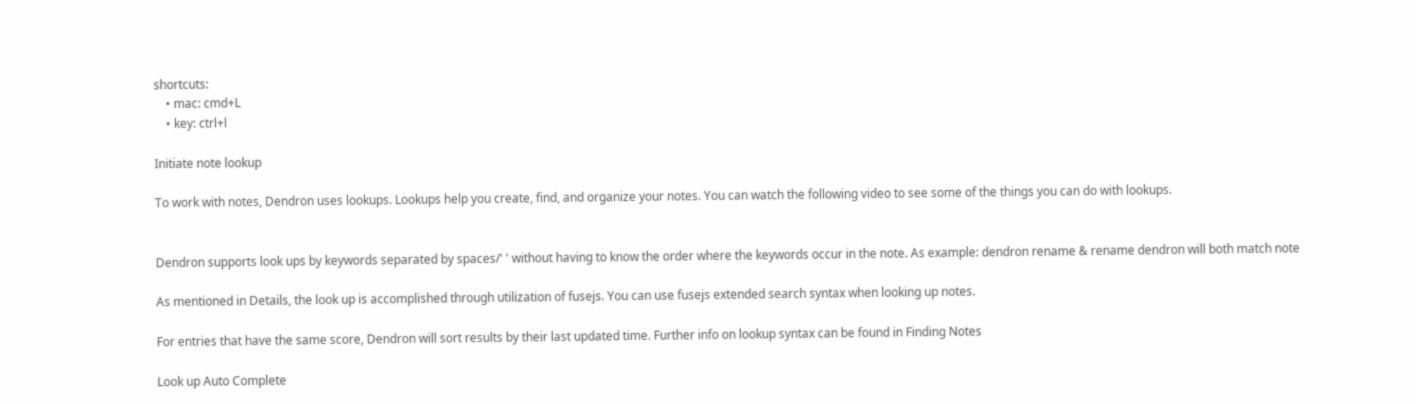shortcuts:
    • mac: cmd+L
    • key: ctrl+l

Initiate note lookup

To work with notes, Dendron uses lookups. Lookups help you create, find, and organize your notes. You can watch the following video to see some of the things you can do with lookups.


Dendron supports look ups by keywords separated by spaces/' ' without having to know the order where the keywords occur in the note. As example: dendron rename & rename dendron will both match note

As mentioned in Details, the look up is accomplished through utilization of fusejs. You can use fusejs extended search syntax when looking up notes.

For entries that have the same score, Dendron will sort results by their last updated time. Further info on lookup syntax can be found in Finding Notes

Look up Auto Complete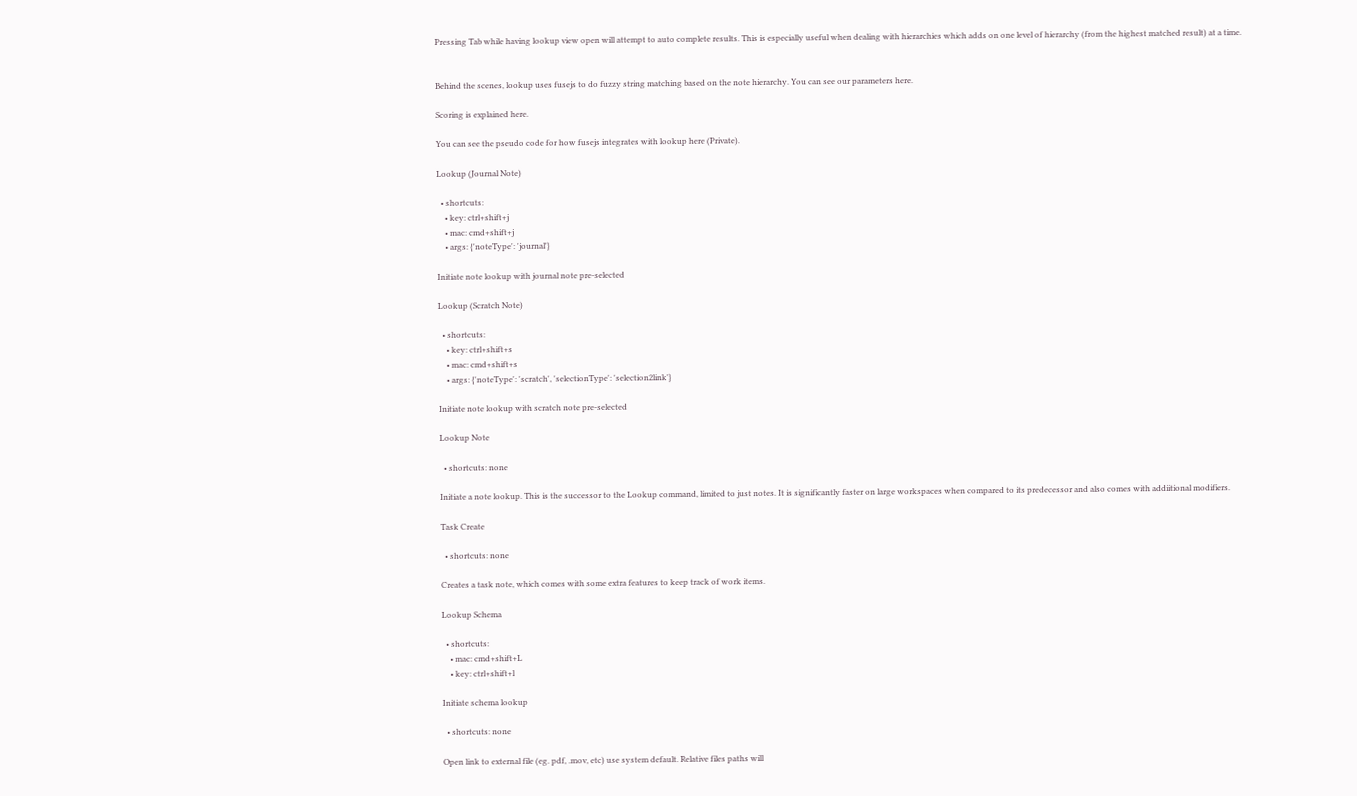Pressing Tab while having lookup view open will attempt to auto complete results. This is especially useful when dealing with hierarchies which adds on one level of hierarchy (from the highest matched result) at a time.


Behind the scenes, lookup uses fusejs to do fuzzy string matching based on the note hierarchy. You can see our parameters here.

Scoring is explained here.

You can see the pseudo code for how fusejs integrates with lookup here (Private).

Lookup (Journal Note)

  • shortcuts:
    • key: ctrl+shift+j
    • mac: cmd+shift+j
    • args: {'noteType': 'journal'}

Initiate note lookup with journal note pre-selected

Lookup (Scratch Note)

  • shortcuts:
    • key: ctrl+shift+s
    • mac: cmd+shift+s
    • args: {'noteType': 'scratch', 'selectionType': 'selection2link'}

Initiate note lookup with scratch note pre-selected

Lookup Note

  • shortcuts: none

Initiate a note lookup. This is the successor to the Lookup command, limited to just notes. It is significantly faster on large workspaces when compared to its predecessor and also comes with addiitional modifiers.

Task Create

  • shortcuts: none

Creates a task note, which comes with some extra features to keep track of work items.

Lookup Schema

  • shortcuts:
    • mac: cmd+shift+L
    • key: ctrl+shift+l

Initiate schema lookup

  • shortcuts: none

Open link to external file (eg. pdf, .mov, etc) use system default. Relative files paths will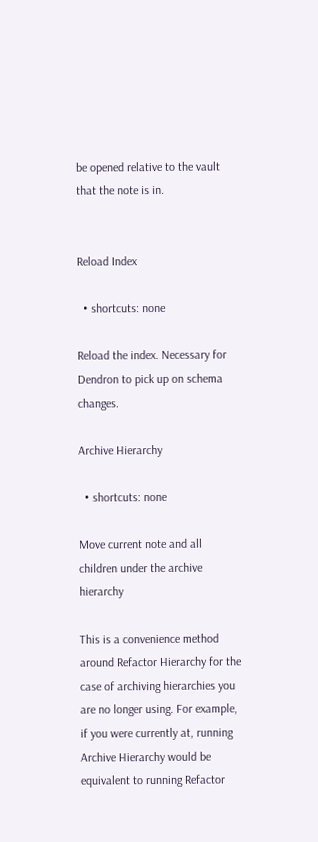be opened relative to the vault that the note is in.


Reload Index

  • shortcuts: none

Reload the index. Necessary for Dendron to pick up on schema changes.

Archive Hierarchy

  • shortcuts: none

Move current note and all children under the archive hierarchy

This is a convenience method around Refactor Hierarchy for the case of archiving hierarchies you are no longer using. For example, if you were currently at, running Archive Hierarchy would be equivalent to running Refactor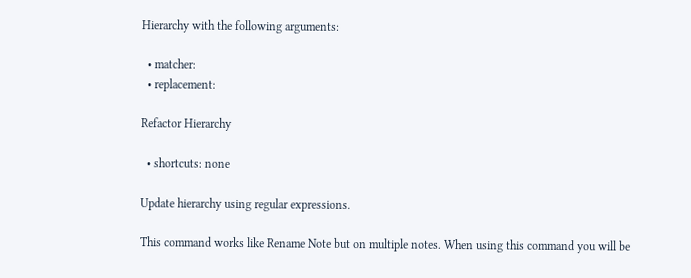Hierarchy with the following arguments:

  • matcher:
  • replacement:

Refactor Hierarchy

  • shortcuts: none

Update hierarchy using regular expressions.

This command works like Rename Note but on multiple notes. When using this command you will be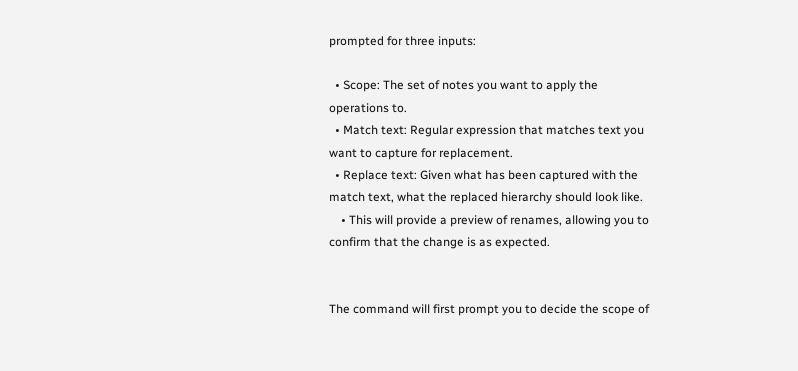prompted for three inputs:

  • Scope: The set of notes you want to apply the operations to.
  • Match text: Regular expression that matches text you want to capture for replacement.
  • Replace text: Given what has been captured with the match text, what the replaced hierarchy should look like.
    • This will provide a preview of renames, allowing you to confirm that the change is as expected.


The command will first prompt you to decide the scope of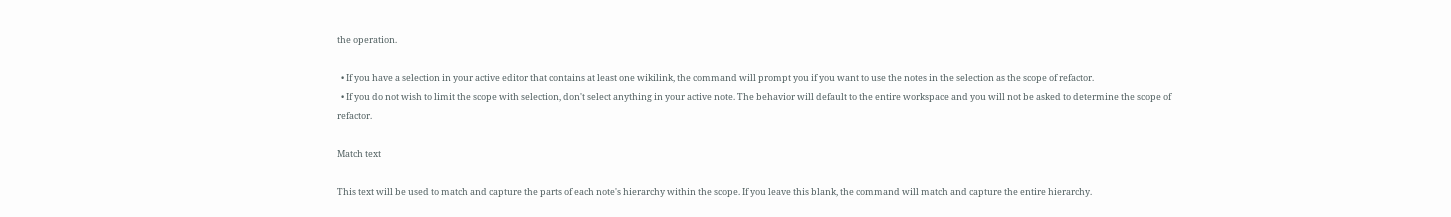the operation.

  • If you have a selection in your active editor that contains at least one wikilink, the command will prompt you if you want to use the notes in the selection as the scope of refactor.
  • If you do not wish to limit the scope with selection, don't select anything in your active note. The behavior will default to the entire workspace and you will not be asked to determine the scope of refactor.

Match text

This text will be used to match and capture the parts of each note's hierarchy within the scope. If you leave this blank, the command will match and capture the entire hierarchy.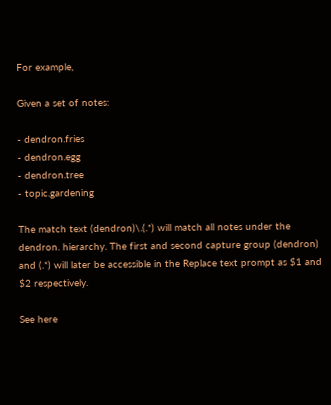For example,

Given a set of notes:

- dendron.fries
- dendron.egg
- dendron.tree
- topic.gardening

The match text (dendron)\.(.*) will match all notes under the dendron. hierarchy. The first and second capture group (dendron) and (.*) will later be accessible in the Replace text prompt as $1 and $2 respectively.

See here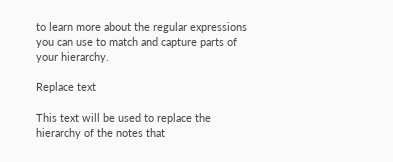to learn more about the regular expressions you can use to match and capture parts of your hierarchy.

Replace text

This text will be used to replace the hierarchy of the notes that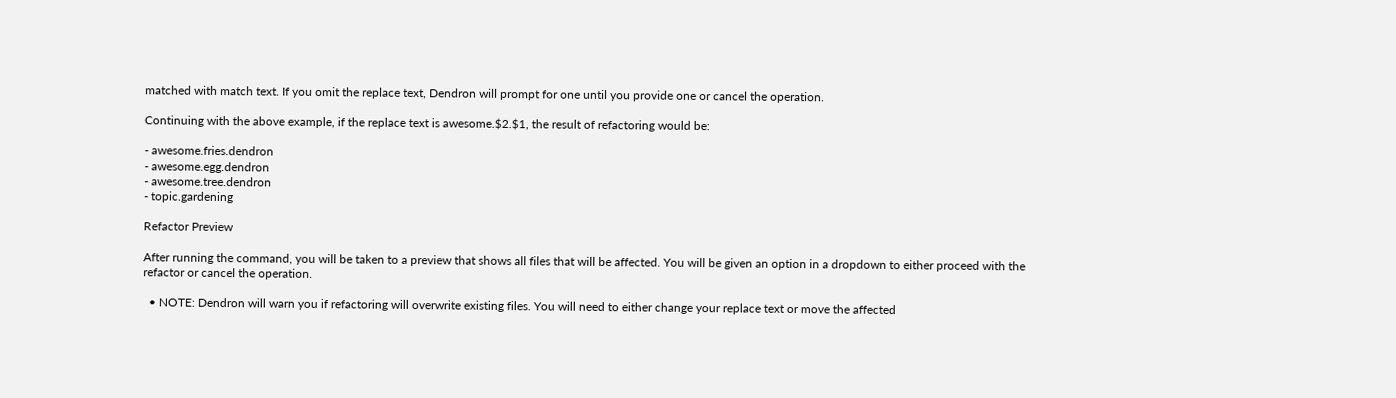matched with match text. If you omit the replace text, Dendron will prompt for one until you provide one or cancel the operation.

Continuing with the above example, if the replace text is awesome.$2.$1, the result of refactoring would be:

- awesome.fries.dendron
- awesome.egg.dendron
- awesome.tree.dendron
- topic.gardening

Refactor Preview

After running the command, you will be taken to a preview that shows all files that will be affected. You will be given an option in a dropdown to either proceed with the refactor or cancel the operation.

  • NOTE: Dendron will warn you if refactoring will overwrite existing files. You will need to either change your replace text or move the affected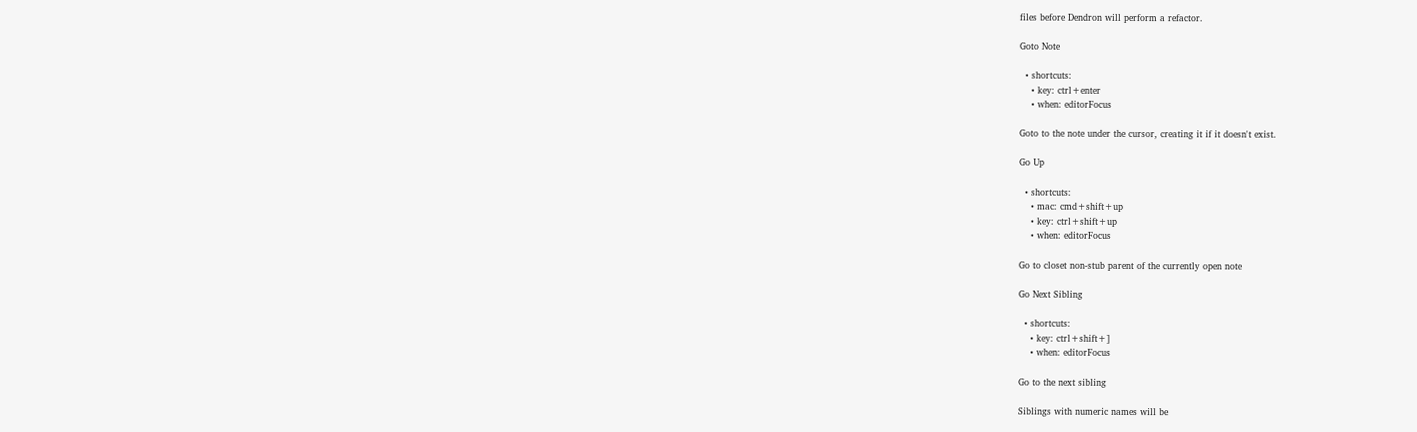files before Dendron will perform a refactor.

Goto Note

  • shortcuts:
    • key: ctrl+enter
    • when: editorFocus

Goto to the note under the cursor, creating it if it doesn't exist.

Go Up

  • shortcuts:
    • mac: cmd+shift+up
    • key: ctrl+shift+up
    • when: editorFocus

Go to closet non-stub parent of the currently open note

Go Next Sibling

  • shortcuts:
    • key: ctrl+shift+]
    • when: editorFocus

Go to the next sibling

Siblings with numeric names will be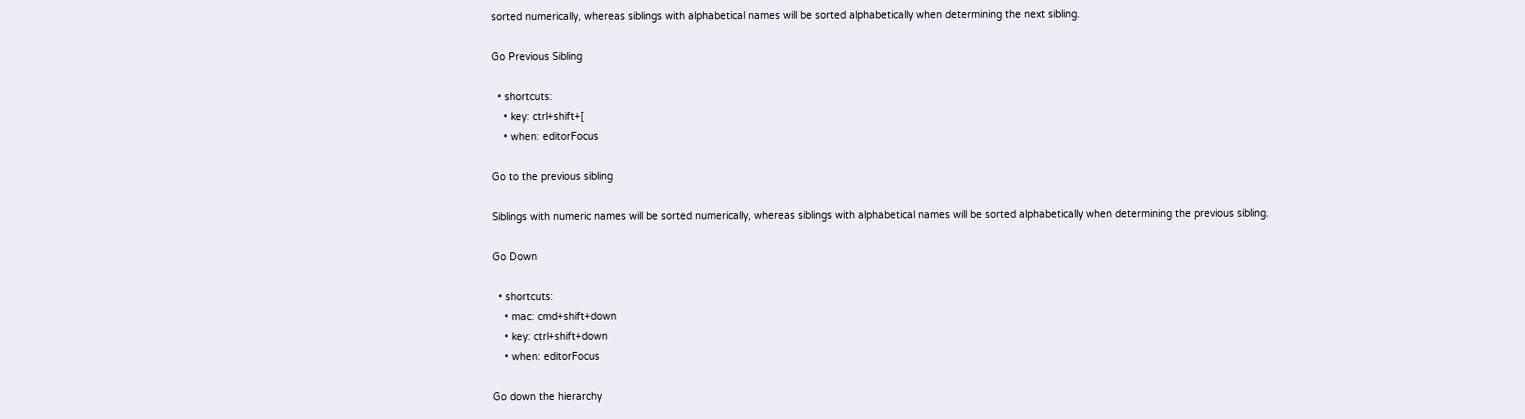sorted numerically, whereas siblings with alphabetical names will be sorted alphabetically when determining the next sibling.

Go Previous Sibling

  • shortcuts:
    • key: ctrl+shift+[
    • when: editorFocus

Go to the previous sibling

Siblings with numeric names will be sorted numerically, whereas siblings with alphabetical names will be sorted alphabetically when determining the previous sibling.

Go Down

  • shortcuts:
    • mac: cmd+shift+down
    • key: ctrl+shift+down
    • when: editorFocus

Go down the hierarchy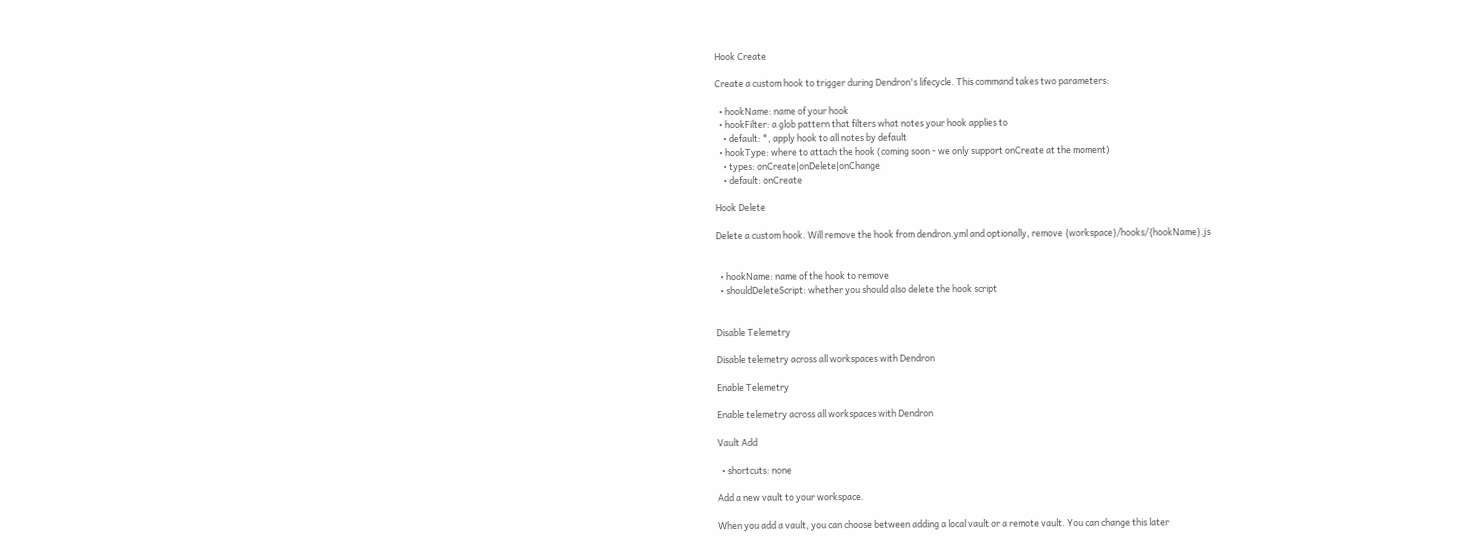Hook Create

Create a custom hook to trigger during Dendron's lifecycle. This command takes two parameters:

  • hookName: name of your hook
  • hookFilter: a glob pattern that filters what notes your hook applies to
    • default: *, apply hook to all notes by default
  • hookType: where to attach the hook (coming soon - we only support onCreate at the moment)
    • types: onCreate|onDelete|onChange
    • default: onCreate

Hook Delete

Delete a custom hook. Will remove the hook from dendron.yml and optionally, remove {workspace}/hooks/{hookName}.js


  • hookName: name of the hook to remove
  • shouldDeleteScript: whether you should also delete the hook script


Disable Telemetry

Disable telemetry across all workspaces with Dendron

Enable Telemetry

Enable telemetry across all workspaces with Dendron

Vault Add

  • shortcuts: none

Add a new vault to your workspace.

When you add a vault, you can choose between adding a local vault or a remote vault. You can change this later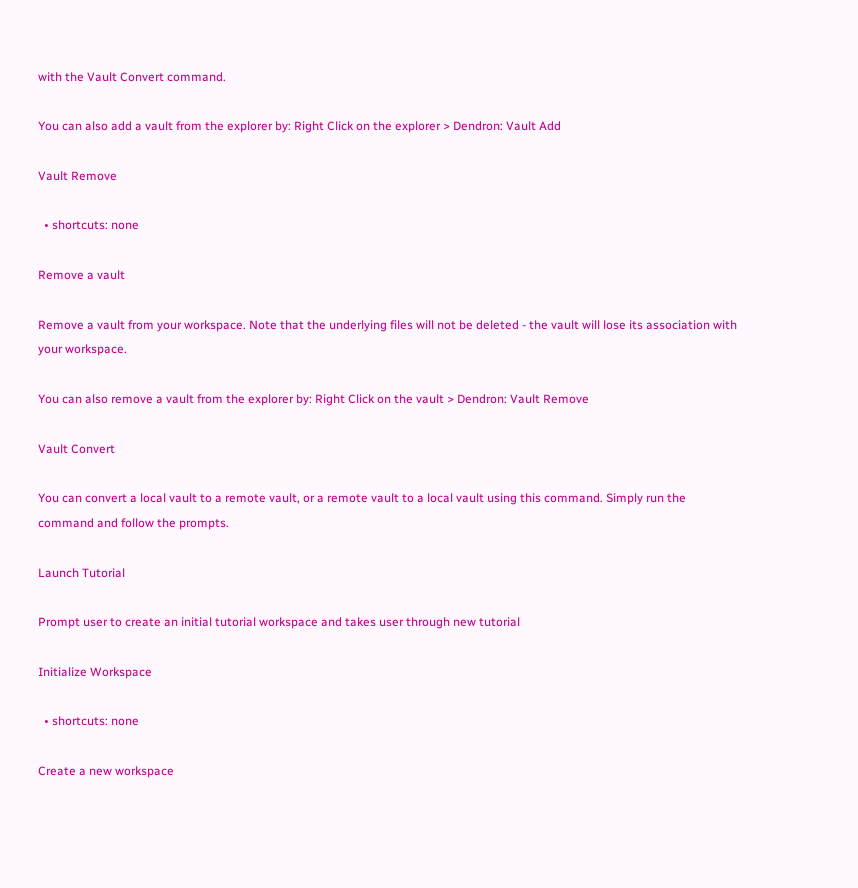with the Vault Convert command.

You can also add a vault from the explorer by: Right Click on the explorer > Dendron: Vault Add

Vault Remove

  • shortcuts: none

Remove a vault

Remove a vault from your workspace. Note that the underlying files will not be deleted - the vault will lose its association with your workspace.

You can also remove a vault from the explorer by: Right Click on the vault > Dendron: Vault Remove

Vault Convert

You can convert a local vault to a remote vault, or a remote vault to a local vault using this command. Simply run the command and follow the prompts.

Launch Tutorial

Prompt user to create an initial tutorial workspace and takes user through new tutorial

Initialize Workspace

  • shortcuts: none

Create a new workspace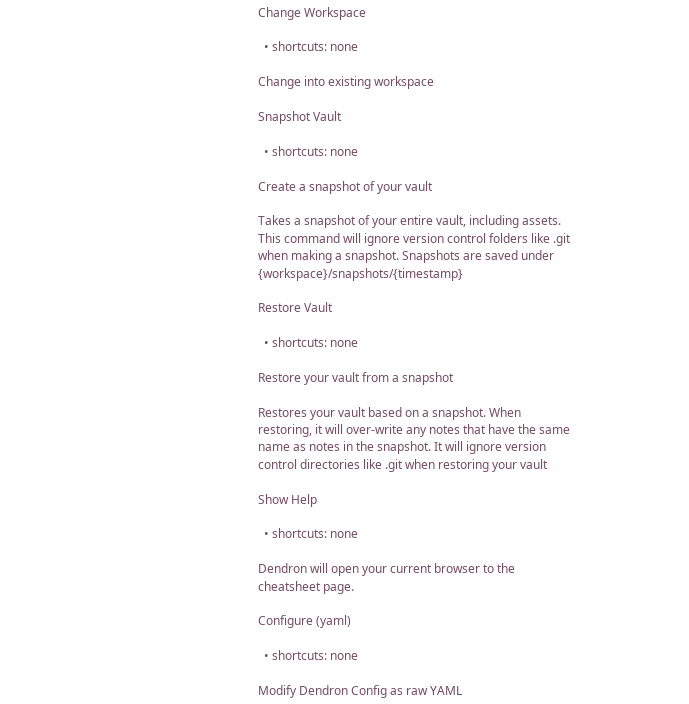Change Workspace

  • shortcuts: none

Change into existing workspace

Snapshot Vault

  • shortcuts: none

Create a snapshot of your vault

Takes a snapshot of your entire vault, including assets. This command will ignore version control folders like .git when making a snapshot. Snapshots are saved under {workspace}/snapshots/{timestamp}

Restore Vault

  • shortcuts: none

Restore your vault from a snapshot

Restores your vault based on a snapshot. When restoring, it will over-write any notes that have the same name as notes in the snapshot. It will ignore version control directories like .git when restoring your vault

Show Help

  • shortcuts: none

Dendron will open your current browser to the cheatsheet page.

Configure (yaml)

  • shortcuts: none

Modify Dendron Config as raw YAML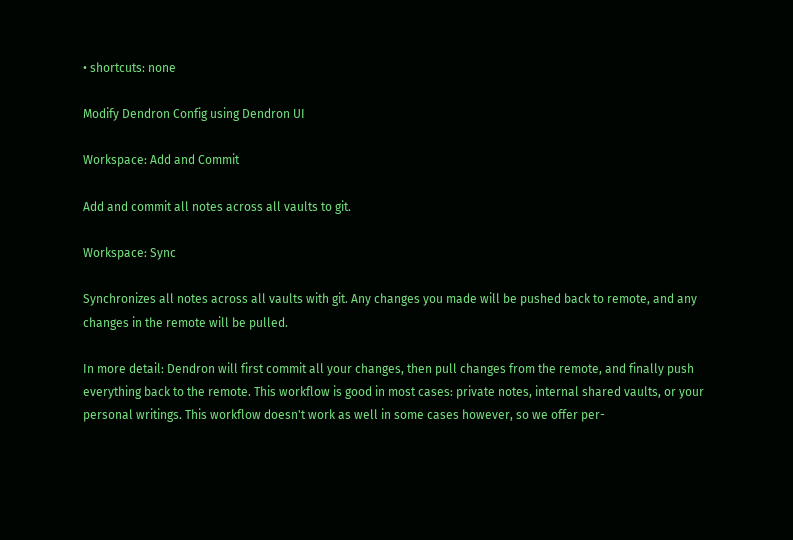• shortcuts: none

Modify Dendron Config using Dendron UI

Workspace: Add and Commit

Add and commit all notes across all vaults to git.

Workspace: Sync

Synchronizes all notes across all vaults with git. Any changes you made will be pushed back to remote, and any changes in the remote will be pulled.

In more detail: Dendron will first commit all your changes, then pull changes from the remote, and finally push everything back to the remote. This workflow is good in most cases: private notes, internal shared vaults, or your personal writings. This workflow doesn't work as well in some cases however, so we offer per-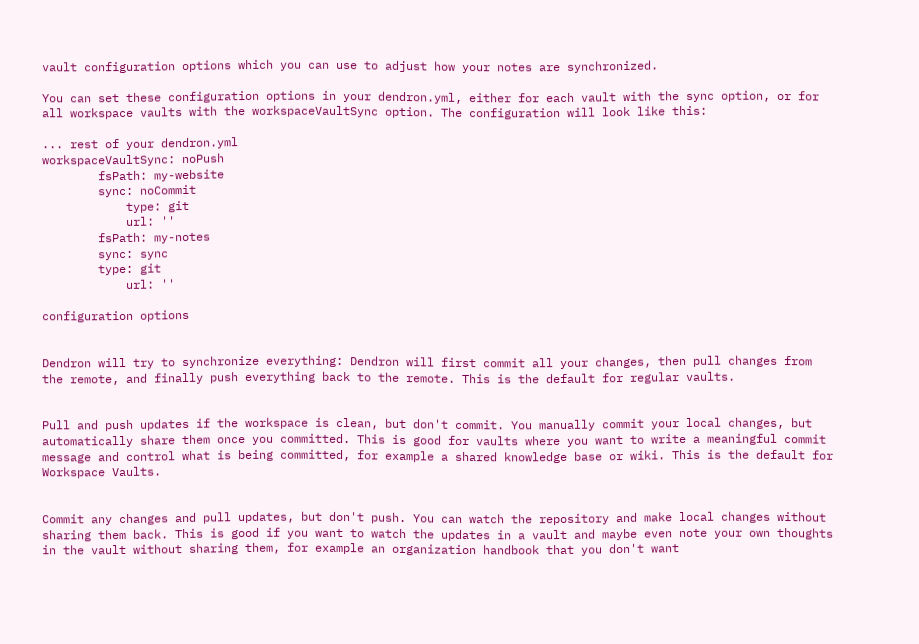vault configuration options which you can use to adjust how your notes are synchronized.

You can set these configuration options in your dendron.yml, either for each vault with the sync option, or for all workspace vaults with the workspaceVaultSync option. The configuration will look like this:

... rest of your dendron.yml
workspaceVaultSync: noPush
        fsPath: my-website
        sync: noCommit
            type: git
            url: ''
        fsPath: my-notes
        sync: sync
        type: git
            url: ''

configuration options


Dendron will try to synchronize everything: Dendron will first commit all your changes, then pull changes from the remote, and finally push everything back to the remote. This is the default for regular vaults.


Pull and push updates if the workspace is clean, but don't commit. You manually commit your local changes, but automatically share them once you committed. This is good for vaults where you want to write a meaningful commit message and control what is being committed, for example a shared knowledge base or wiki. This is the default for Workspace Vaults.


Commit any changes and pull updates, but don't push. You can watch the repository and make local changes without sharing them back. This is good if you want to watch the updates in a vault and maybe even note your own thoughts in the vault without sharing them, for example an organization handbook that you don't want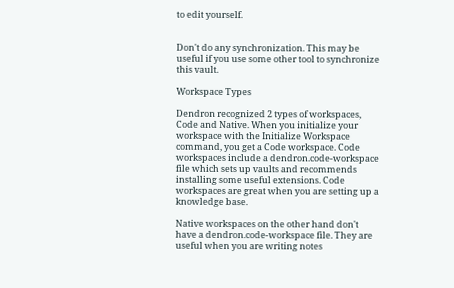to edit yourself.


Don't do any synchronization. This may be useful if you use some other tool to synchronize this vault.

Workspace Types

Dendron recognized 2 types of workspaces, Code and Native. When you initialize your workspace with the Initialize Workspace command, you get a Code workspace. Code workspaces include a dendron.code-workspace file which sets up vaults and recommends installing some useful extensions. Code workspaces are great when you are setting up a knowledge base.

Native workspaces on the other hand don't have a dendron.code-workspace file. They are useful when you are writing notes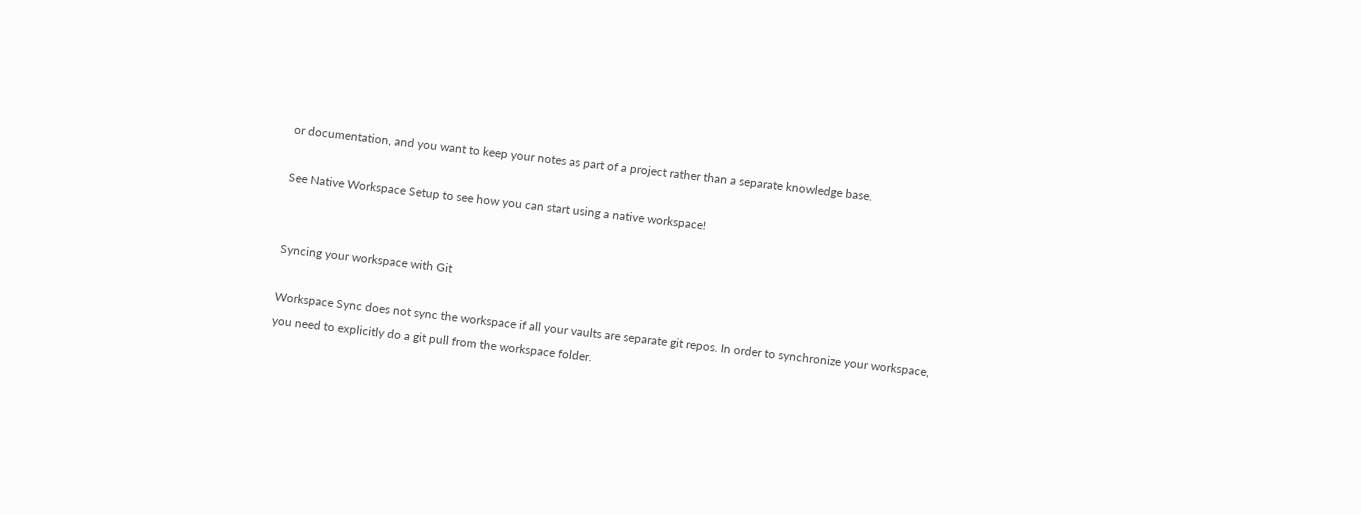or documentation, and you want to keep your notes as part of a project rather than a separate knowledge base.

See Native Workspace Setup to see how you can start using a native workspace!


Syncing your workspace with Git

Workspace Sync does not sync the workspace if all your vaults are separate git repos. In order to synchronize your workspace, you need to explicitly do a git pull from the workspace folder.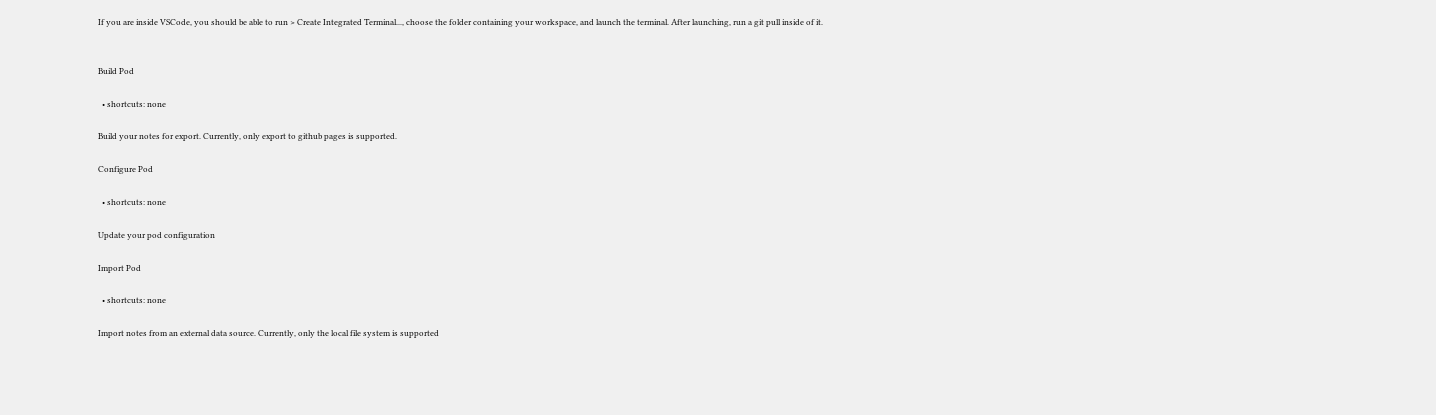If you are inside VSCode, you should be able to run > Create Integrated Terminal..., choose the folder containing your workspace, and launch the terminal. After launching, run a git pull inside of it.


Build Pod

  • shortcuts: none

Build your notes for export. Currently, only export to github pages is supported.

Configure Pod

  • shortcuts: none

Update your pod configuration

Import Pod

  • shortcuts: none

Import notes from an external data source. Currently, only the local file system is supported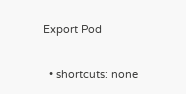Export Pod

  • shortcuts: none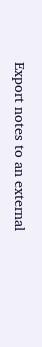Export notes to an external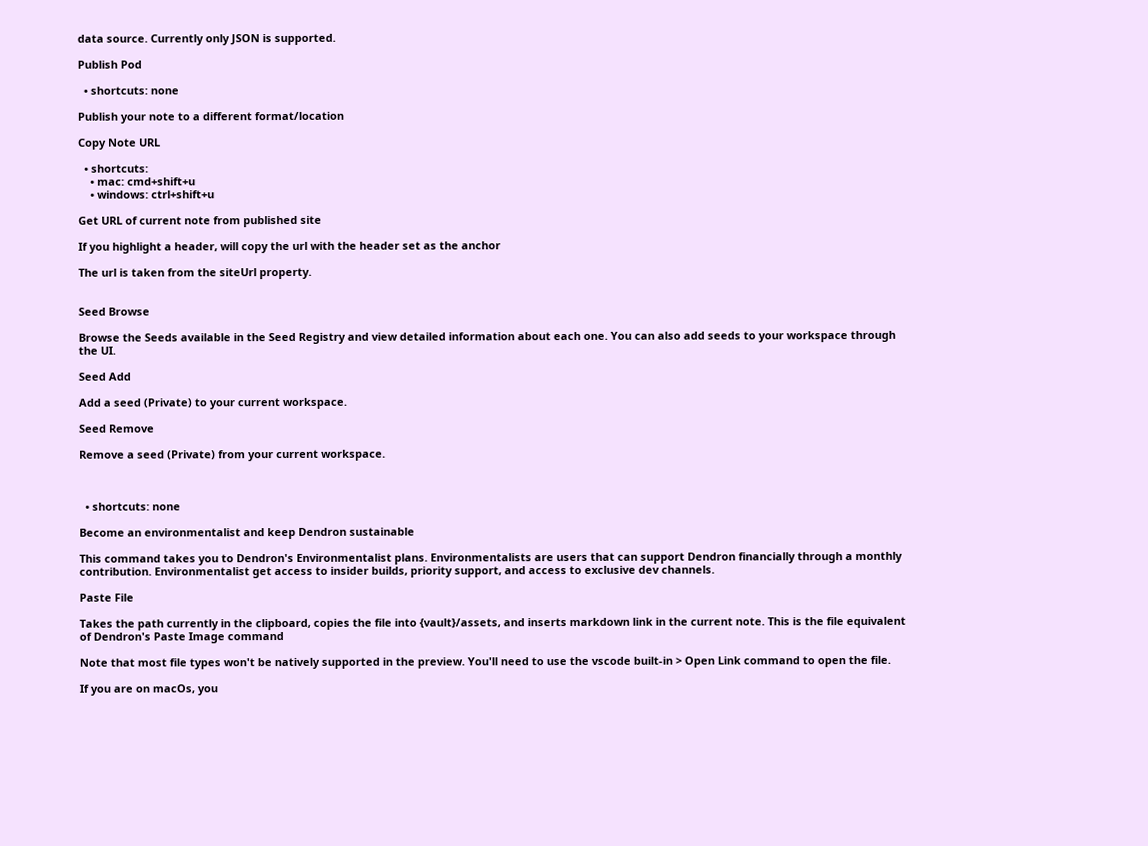data source. Currently only JSON is supported.

Publish Pod

  • shortcuts: none

Publish your note to a different format/location

Copy Note URL

  • shortcuts:
    • mac: cmd+shift+u
    • windows: ctrl+shift+u

Get URL of current note from published site

If you highlight a header, will copy the url with the header set as the anchor

The url is taken from the siteUrl property.


Seed Browse

Browse the Seeds available in the Seed Registry and view detailed information about each one. You can also add seeds to your workspace through the UI.

Seed Add

Add a seed (Private) to your current workspace.

Seed Remove

Remove a seed (Private) from your current workspace.



  • shortcuts: none

Become an environmentalist and keep Dendron sustainable

This command takes you to Dendron's Environmentalist plans. Environmentalists are users that can support Dendron financially through a monthly contribution. Environmentalist get access to insider builds, priority support, and access to exclusive dev channels.

Paste File

Takes the path currently in the clipboard, copies the file into {vault}/assets, and inserts markdown link in the current note. This is the file equivalent of Dendron's Paste Image command

Note that most file types won't be natively supported in the preview. You'll need to use the vscode built-in > Open Link command to open the file.

If you are on macOs, you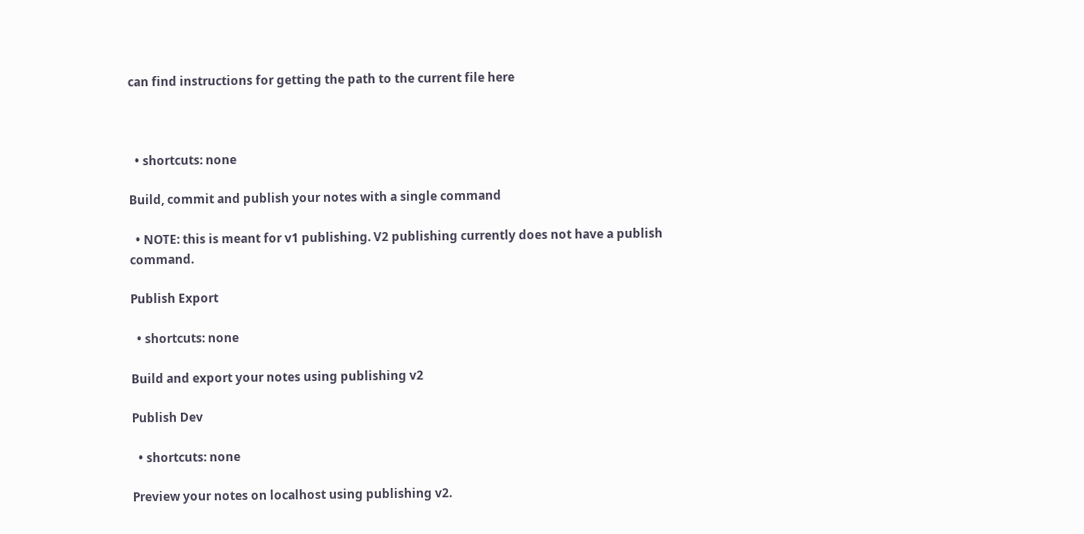can find instructions for getting the path to the current file here



  • shortcuts: none

Build, commit and publish your notes with a single command

  • NOTE: this is meant for v1 publishing. V2 publishing currently does not have a publish command.

Publish Export

  • shortcuts: none

Build and export your notes using publishing v2

Publish Dev

  • shortcuts: none

Preview your notes on localhost using publishing v2.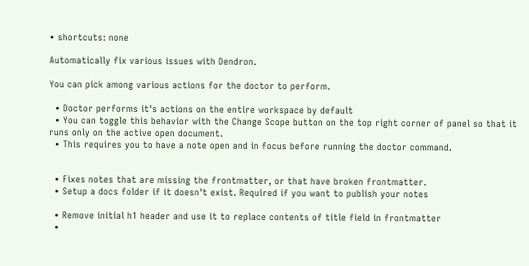• shortcuts: none

Automatically fix various issues with Dendron.

You can pick among various actions for the doctor to perform.

  • Doctor performs it's actions on the entire workspace by default
  • You can toggle this behavior with the Change Scope button on the top right corner of panel so that it runs only on the active open document.
  • This requires you to have a note open and in focus before running the doctor command.


  • Fixes notes that are missing the frontmatter, or that have broken frontmatter.
  • Setup a docs folder if it doesn't exist. Required if you want to publish your notes

  • Remove initial h1 header and use it to replace contents of title field in frontmatter
  •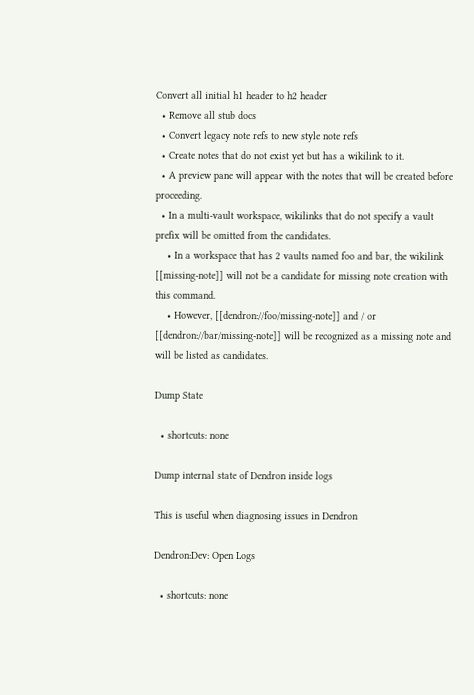Convert all initial h1 header to h2 header
  • Remove all stub docs
  • Convert legacy note refs to new style note refs
  • Create notes that do not exist yet but has a wikilink to it.
  • A preview pane will appear with the notes that will be created before proceeding.
  • In a multi-vault workspace, wikilinks that do not specify a vault prefix will be omitted from the candidates.
    • In a workspace that has 2 vaults named foo and bar, the wikilink [[missing-note]] will not be a candidate for missing note creation with this command.
    • However, [[dendron://foo/missing-note]] and / or [[dendron://bar/missing-note]] will be recognized as a missing note and will be listed as candidates.

Dump State

  • shortcuts: none

Dump internal state of Dendron inside logs

This is useful when diagnosing issues in Dendron

Dendron:Dev: Open Logs

  • shortcuts: none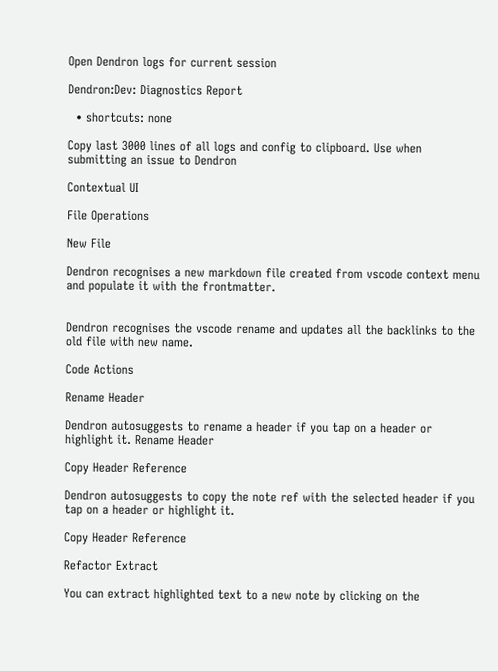Open Dendron logs for current session

Dendron:Dev: Diagnostics Report

  • shortcuts: none

Copy last 3000 lines of all logs and config to clipboard. Use when submitting an issue to Dendron

Contextual UI

File Operations

New File

Dendron recognises a new markdown file created from vscode context menu and populate it with the frontmatter.


Dendron recognises the vscode rename and updates all the backlinks to the old file with new name.

Code Actions

Rename Header

Dendron autosuggests to rename a header if you tap on a header or highlight it. Rename Header

Copy Header Reference

Dendron autosuggests to copy the note ref with the selected header if you tap on a header or highlight it.

Copy Header Reference

Refactor Extract

You can extract highlighted text to a new note by clicking on the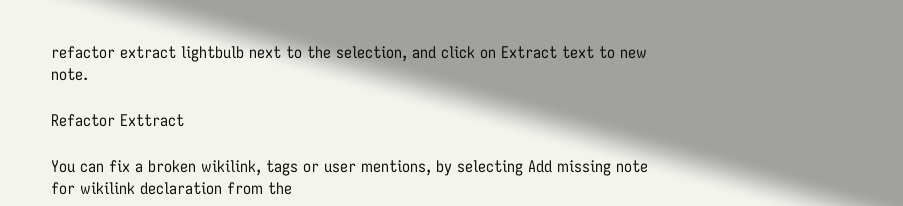refactor extract lightbulb next to the selection, and click on Extract text to new note.

Refactor Exttract

You can fix a broken wikilink, tags or user mentions, by selecting Add missing note for wikilink declaration from the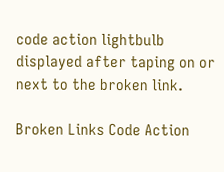code action lightbulb displayed after taping on or next to the broken link.

Broken Links Code Action